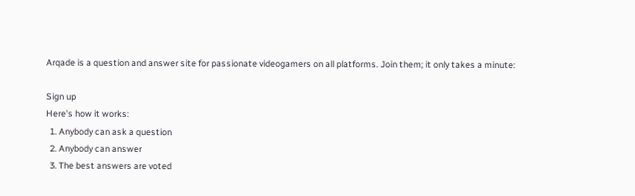Arqade is a question and answer site for passionate videogamers on all platforms. Join them; it only takes a minute:

Sign up
Here's how it works:
  1. Anybody can ask a question
  2. Anybody can answer
  3. The best answers are voted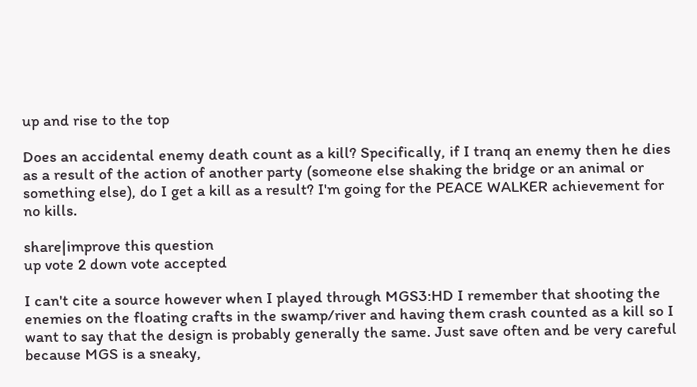up and rise to the top

Does an accidental enemy death count as a kill? Specifically, if I tranq an enemy then he dies as a result of the action of another party (someone else shaking the bridge or an animal or something else), do I get a kill as a result? I'm going for the PEACE WALKER achievement for no kills.

share|improve this question
up vote 2 down vote accepted

I can't cite a source however when I played through MGS3:HD I remember that shooting the enemies on the floating crafts in the swamp/river and having them crash counted as a kill so I want to say that the design is probably generally the same. Just save often and be very careful because MGS is a sneaky,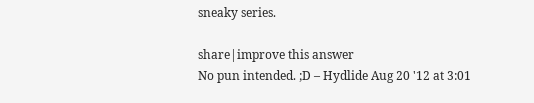sneaky series.

share|improve this answer
No pun intended. ;D – Hydlide Aug 20 '12 at 3:01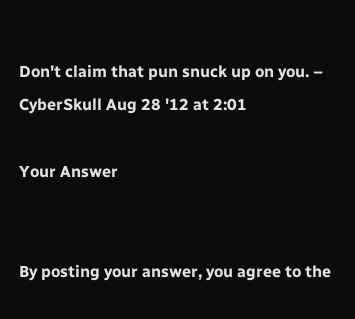Don't claim that pun snuck up on you. – CyberSkull Aug 28 '12 at 2:01

Your Answer


By posting your answer, you agree to the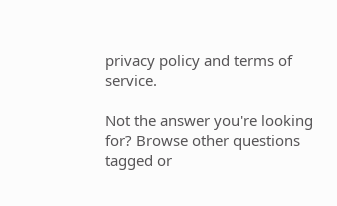privacy policy and terms of service.

Not the answer you're looking for? Browse other questions tagged or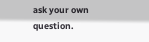ask your own question.